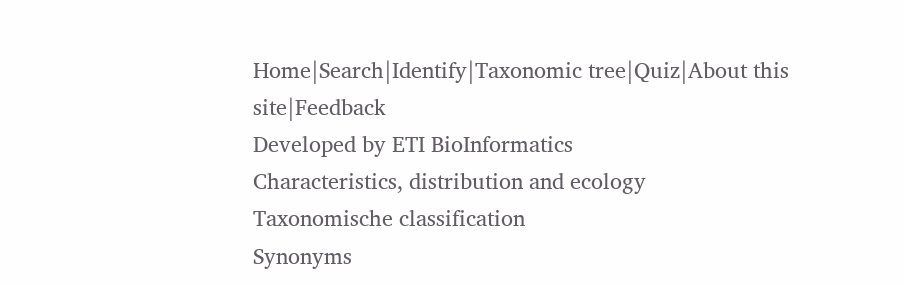Home|Search|Identify|Taxonomic tree|Quiz|About this site|Feedback
Developed by ETI BioInformatics
Characteristics, distribution and ecology
Taxonomische classification
Synonyms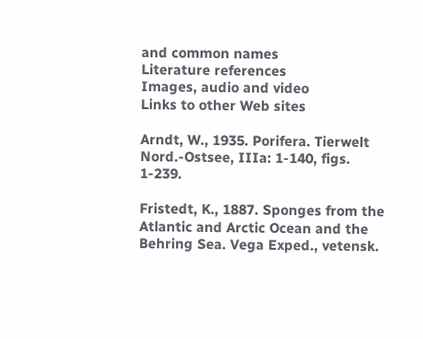and common names
Literature references
Images, audio and video
Links to other Web sites

Arndt, W., 1935. Porifera. Tierwelt Nord.-Ostsee, IIIa: 1-140, figs. 1-239.

Fristedt, K., 1887. Sponges from the Atlantic and Arctic Ocean and the Behring Sea. Vega Exped., vetensk.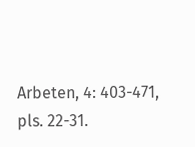Arbeten, 4: 403-471, pls. 22-31.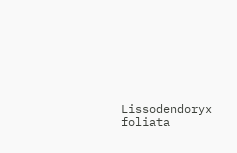Lissodendoryx foliata